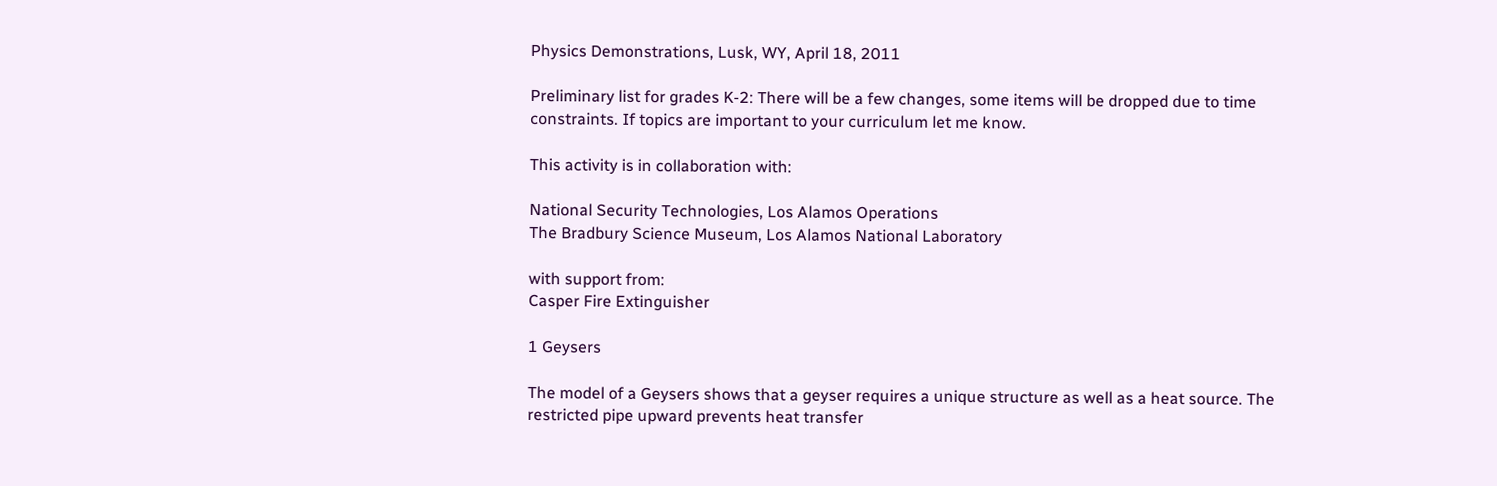Physics Demonstrations, Lusk, WY, April 18, 2011

Preliminary list for grades K-2: There will be a few changes, some items will be dropped due to time constraints. If topics are important to your curriculum let me know.

This activity is in collaboration with:

National Security Technologies, Los Alamos Operations
The Bradbury Science Museum, Los Alamos National Laboratory

with support from:
Casper Fire Extinguisher

1 Geysers

The model of a Geysers shows that a geyser requires a unique structure as well as a heat source. The restricted pipe upward prevents heat transfer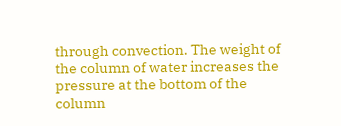through convection. The weight of the column of water increases the pressure at the bottom of the column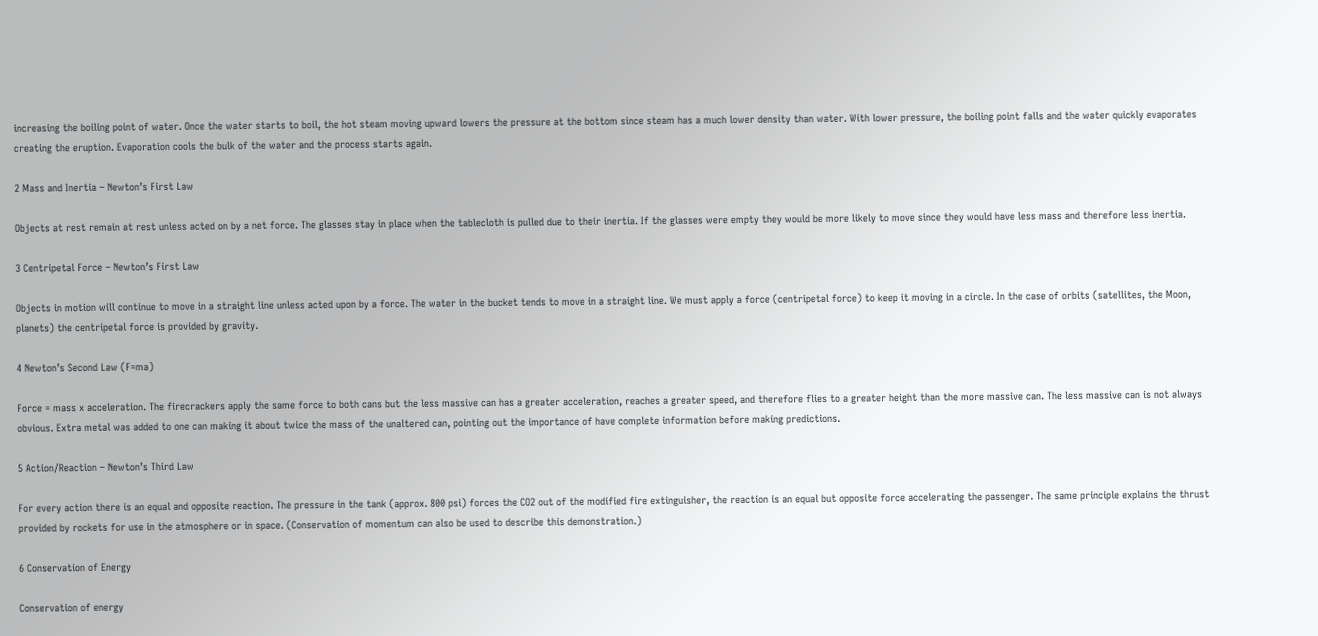increasing the boiling point of water. Once the water starts to boil, the hot steam moving upward lowers the pressure at the bottom since steam has a much lower density than water. With lower pressure, the boiling point falls and the water quickly evaporates creating the eruption. Evaporation cools the bulk of the water and the process starts again.

2 Mass and Inertia – Newton’s First Law

Objects at rest remain at rest unless acted on by a net force. The glasses stay in place when the tablecloth is pulled due to their inertia. If the glasses were empty they would be more likely to move since they would have less mass and therefore less inertia.

3 Centripetal Force – Newton’s First Law

Objects in motion will continue to move in a straight line unless acted upon by a force. The water in the bucket tends to move in a straight line. We must apply a force (centripetal force) to keep it moving in a circle. In the case of orbits (satellites, the Moon, planets) the centripetal force is provided by gravity.

4 Newton’s Second Law (F=ma)

Force = mass x acceleration. The firecrackers apply the same force to both cans but the less massive can has a greater acceleration, reaches a greater speed, and therefore flies to a greater height than the more massive can. The less massive can is not always obvious. Extra metal was added to one can making it about twice the mass of the unaltered can, pointing out the importance of have complete information before making predictions.

5 Action/Reaction – Newton’s Third Law

For every action there is an equal and opposite reaction. The pressure in the tank (approx. 800 psi) forces the CO2 out of the modified fire extinguisher, the reaction is an equal but opposite force accelerating the passenger. The same principle explains the thrust provided by rockets for use in the atmosphere or in space. (Conservation of momentum can also be used to describe this demonstration.)

6 Conservation of Energy

Conservation of energy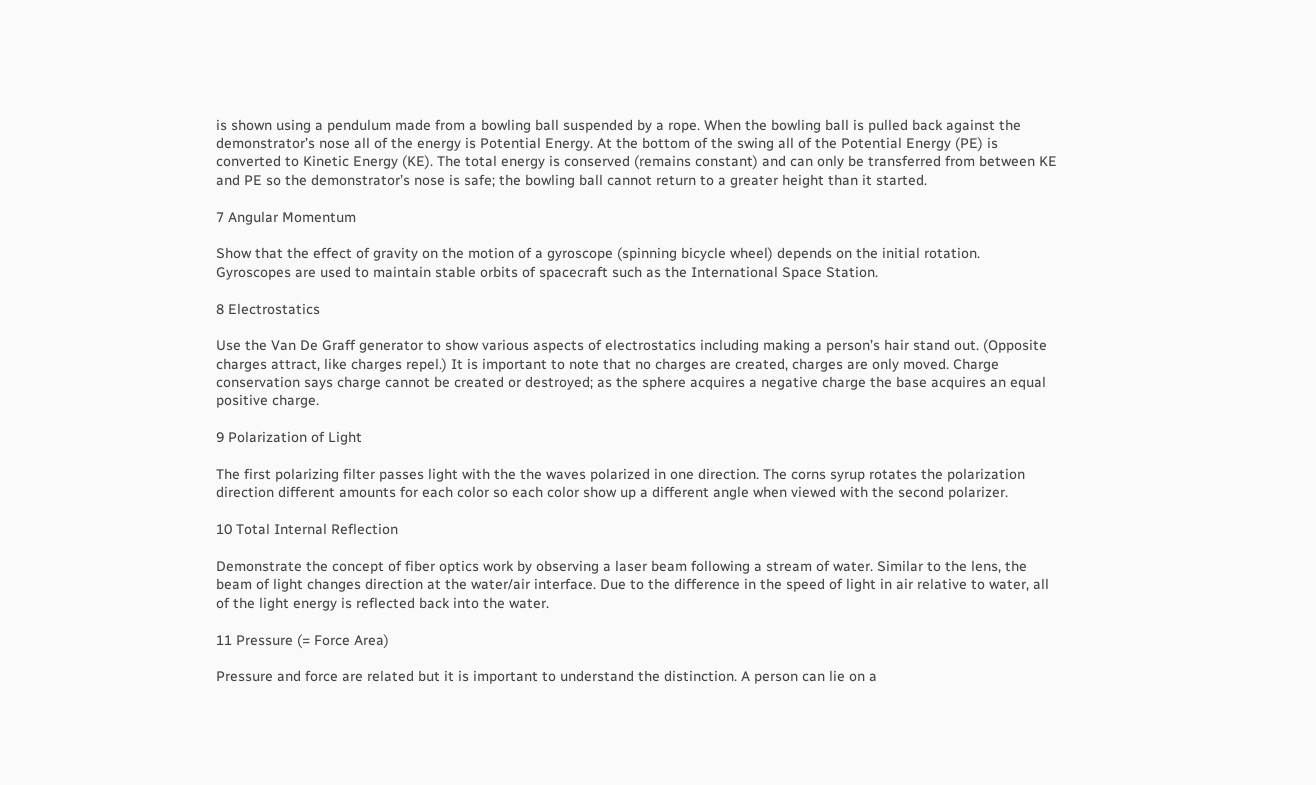is shown using a pendulum made from a bowling ball suspended by a rope. When the bowling ball is pulled back against the demonstrator’s nose all of the energy is Potential Energy. At the bottom of the swing all of the Potential Energy (PE) is converted to Kinetic Energy (KE). The total energy is conserved (remains constant) and can only be transferred from between KE and PE so the demonstrator’s nose is safe; the bowling ball cannot return to a greater height than it started.

7 Angular Momentum

Show that the effect of gravity on the motion of a gyroscope (spinning bicycle wheel) depends on the initial rotation. Gyroscopes are used to maintain stable orbits of spacecraft such as the International Space Station.

8 Electrostatics

Use the Van De Graff generator to show various aspects of electrostatics including making a person’s hair stand out. (Opposite charges attract, like charges repel.) It is important to note that no charges are created, charges are only moved. Charge conservation says charge cannot be created or destroyed; as the sphere acquires a negative charge the base acquires an equal positive charge.

9 Polarization of Light

The first polarizing filter passes light with the the waves polarized in one direction. The corns syrup rotates the polarization direction different amounts for each color so each color show up a different angle when viewed with the second polarizer.

10 Total Internal Reflection

Demonstrate the concept of fiber optics work by observing a laser beam following a stream of water. Similar to the lens, the beam of light changes direction at the water/air interface. Due to the difference in the speed of light in air relative to water, all of the light energy is reflected back into the water.

11 Pressure (= Force Area)

Pressure and force are related but it is important to understand the distinction. A person can lie on a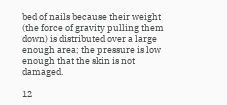bed of nails because their weight (the force of gravity pulling them down) is distributed over a large enough area; the pressure is low enough that the skin is not damaged.

12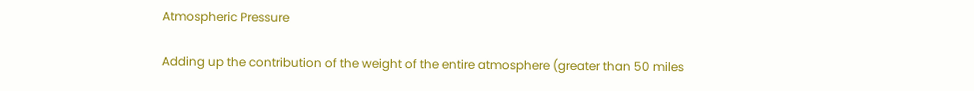Atmospheric Pressure

Adding up the contribution of the weight of the entire atmosphere (greater than 50 miles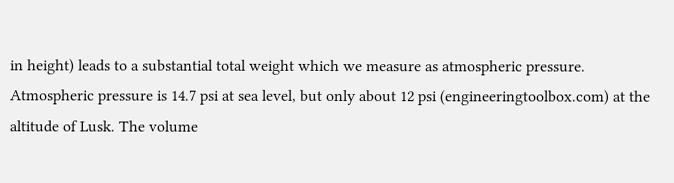in height) leads to a substantial total weight which we measure as atmospheric pressure. Atmospheric pressure is 14.7 psi at sea level, but only about 12 psi (engineeringtoolbox.com) at the altitude of Lusk. The volume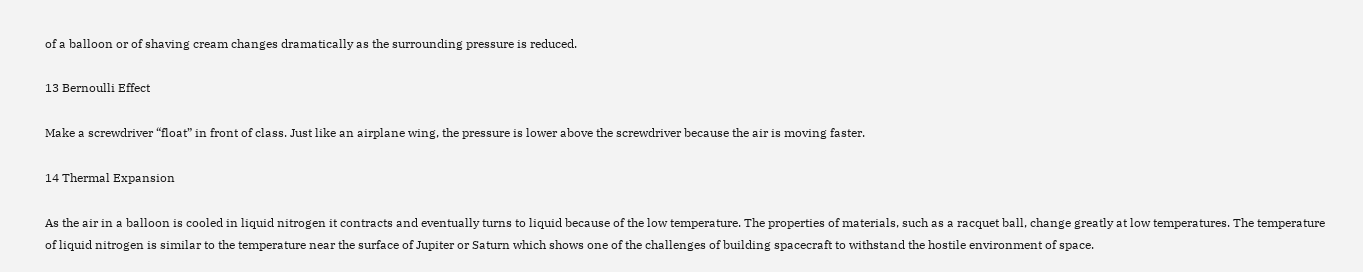of a balloon or of shaving cream changes dramatically as the surrounding pressure is reduced.

13 Bernoulli Effect

Make a screwdriver “float” in front of class. Just like an airplane wing, the pressure is lower above the screwdriver because the air is moving faster.

14 Thermal Expansion

As the air in a balloon is cooled in liquid nitrogen it contracts and eventually turns to liquid because of the low temperature. The properties of materials, such as a racquet ball, change greatly at low temperatures. The temperature of liquid nitrogen is similar to the temperature near the surface of Jupiter or Saturn which shows one of the challenges of building spacecraft to withstand the hostile environment of space.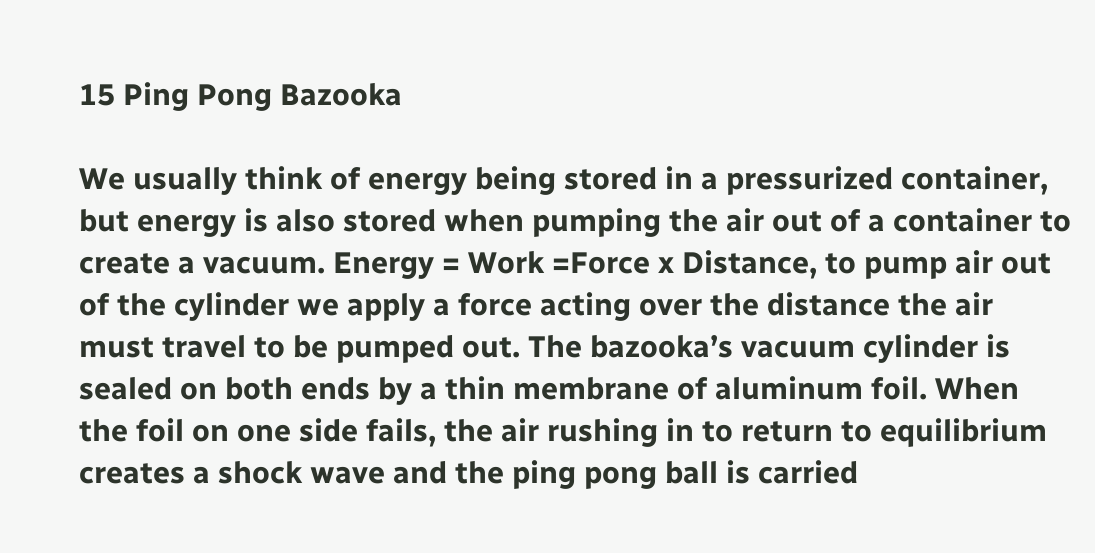15 Ping Pong Bazooka

We usually think of energy being stored in a pressurized container, but energy is also stored when pumping the air out of a container to create a vacuum. Energy = Work =Force x Distance, to pump air out of the cylinder we apply a force acting over the distance the air must travel to be pumped out. The bazooka’s vacuum cylinder is sealed on both ends by a thin membrane of aluminum foil. When the foil on one side fails, the air rushing in to return to equilibrium creates a shock wave and the ping pong ball is carried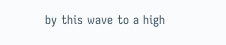by this wave to a high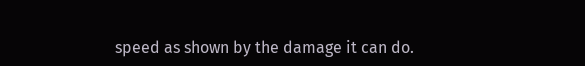speed as shown by the damage it can do.